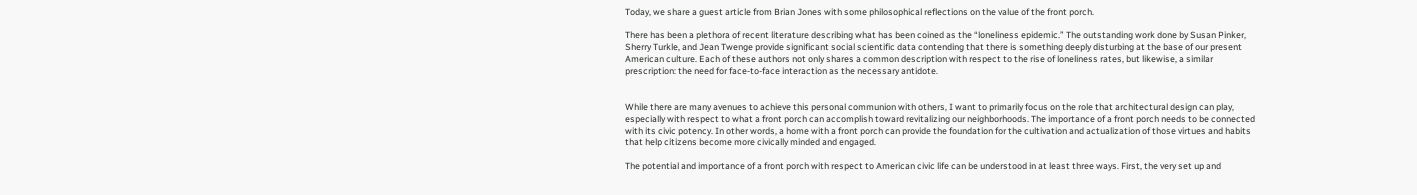Today, we share a guest article from Brian Jones with some philosophical reflections on the value of the front porch.

There has been a plethora of recent literature describing what has been coined as the “loneliness epidemic.” The outstanding work done by Susan Pinker, Sherry Turkle, and Jean Twenge provide significant social scientific data contending that there is something deeply disturbing at the base of our present American culture. Each of these authors not only shares a common description with respect to the rise of loneliness rates, but likewise, a similar prescription: the need for face-to-face interaction as the necessary antidote.


While there are many avenues to achieve this personal communion with others, I want to primarily focus on the role that architectural design can play, especially with respect to what a front porch can accomplish toward revitalizing our neighborhoods. The importance of a front porch needs to be connected with its civic potency. In other words, a home with a front porch can provide the foundation for the cultivation and actualization of those virtues and habits that help citizens become more civically minded and engaged.

The potential and importance of a front porch with respect to American civic life can be understood in at least three ways. First, the very set up and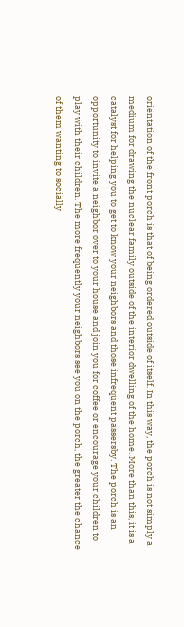orientation of the front porch is that of being ordered outside of itself. In this way, the porch is not simply a medium for drawing the nuclear family outside of the interior dwelling of the home. More than this, it is a catalyst for helping you to get to know your neighbors and those infrequent passersby. The porch is an opportunity to invite a neighbor over to your house and join you for coffee or encourage your children to play with their children. The more frequently your neighbors see you on the porch, the greater the chance of them wanting to socially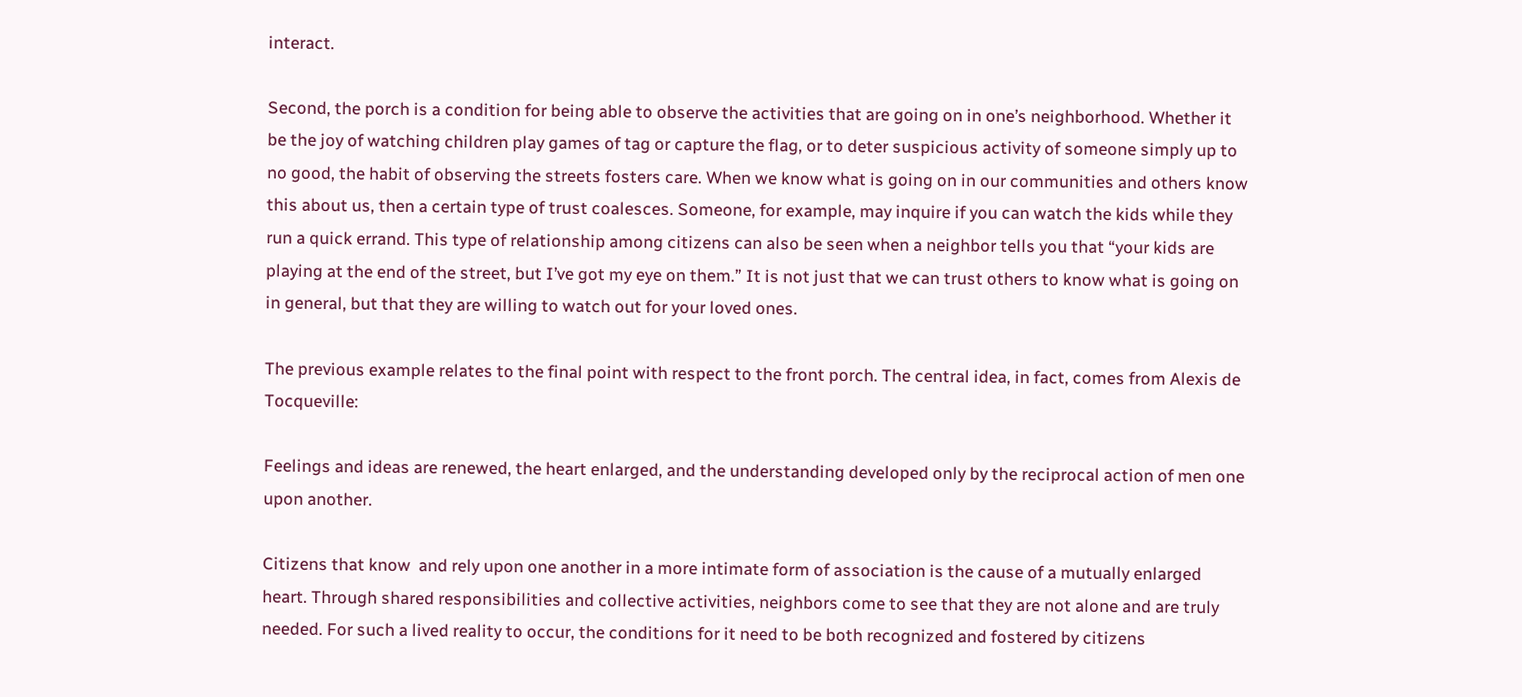interact.

Second, the porch is a condition for being able to observe the activities that are going on in one’s neighborhood. Whether it be the joy of watching children play games of tag or capture the flag, or to deter suspicious activity of someone simply up to no good, the habit of observing the streets fosters care. When we know what is going on in our communities and others know this about us, then a certain type of trust coalesces. Someone, for example, may inquire if you can watch the kids while they run a quick errand. This type of relationship among citizens can also be seen when a neighbor tells you that “your kids are playing at the end of the street, but I’ve got my eye on them.” It is not just that we can trust others to know what is going on in general, but that they are willing to watch out for your loved ones.

The previous example relates to the final point with respect to the front porch. The central idea, in fact, comes from Alexis de Tocqueville:

Feelings and ideas are renewed, the heart enlarged, and the understanding developed only by the reciprocal action of men one upon another.

Citizens that know  and rely upon one another in a more intimate form of association is the cause of a mutually enlarged heart. Through shared responsibilities and collective activities, neighbors come to see that they are not alone and are truly needed. For such a lived reality to occur, the conditions for it need to be both recognized and fostered by citizens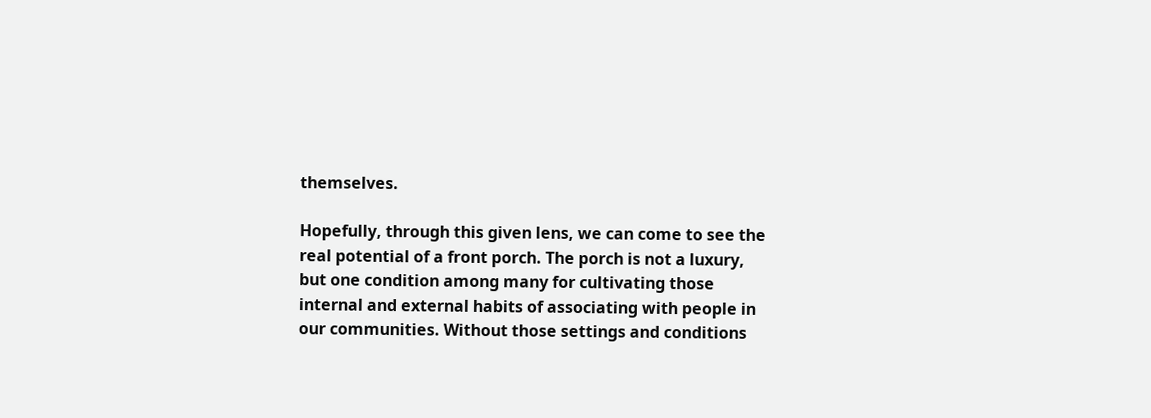themselves.

Hopefully, through this given lens, we can come to see the real potential of a front porch. The porch is not a luxury, but one condition among many for cultivating those internal and external habits of associating with people in our communities. Without those settings and conditions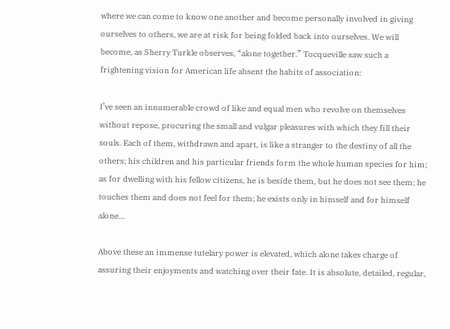where we can come to know one another and become personally involved in giving ourselves to others, we are at risk for being folded back into ourselves. We will become, as Sherry Turkle observes, “alone together.” Tocqueville saw such a frightening vision for American life absent the habits of association:

I’ve seen an innumerable crowd of like and equal men who revolve on themselves without repose, procuring the small and vulgar pleasures with which they fill their souls. Each of them, withdrawn and apart, is like a stranger to the destiny of all the others; his children and his particular friends form the whole human species for him; as for dwelling with his fellow citizens, he is beside them, but he does not see them; he touches them and does not feel for them; he exists only in himself and for himself alone…

Above these an immense tutelary power is elevated, which alone takes charge of assuring their enjoyments and watching over their fate. It is absolute, detailed, regular,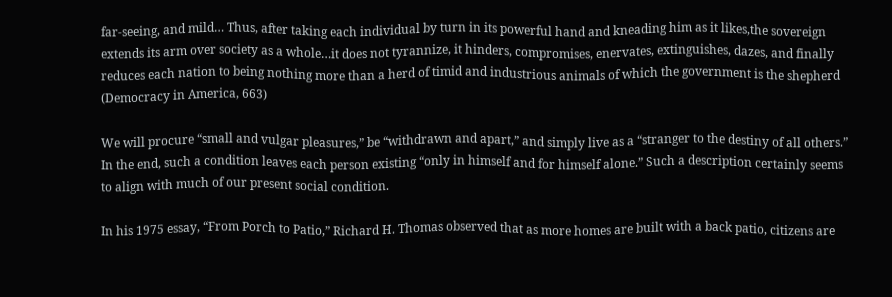far-seeing, and mild… Thus, after taking each individual by turn in its powerful hand and kneading him as it likes,the sovereign extends its arm over society as a whole…it does not tyrannize, it hinders, compromises, enervates, extinguishes, dazes, and finally reduces each nation to being nothing more than a herd of timid and industrious animals of which the government is the shepherd (Democracy in America, 663)

We will procure “small and vulgar pleasures,” be “withdrawn and apart,” and simply live as a “stranger to the destiny of all others.” In the end, such a condition leaves each person existing “only in himself and for himself alone.” Such a description certainly seems to align with much of our present social condition.

In his 1975 essay, “From Porch to Patio,” Richard H. Thomas observed that as more homes are built with a back patio, citizens are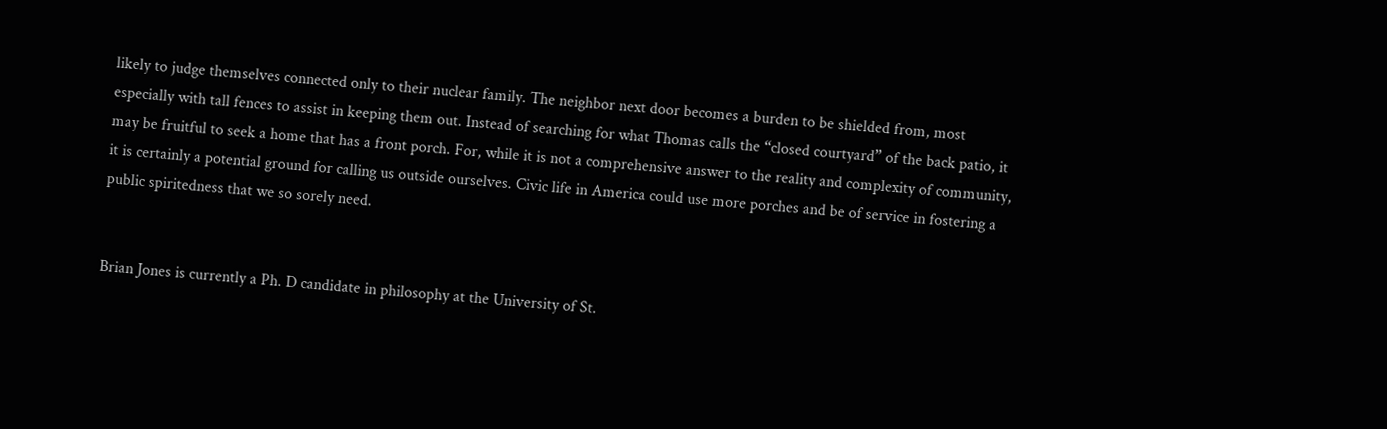likely to judge themselves connected only to their nuclear family. The neighbor next door becomes a burden to be shielded from, most especially with tall fences to assist in keeping them out. Instead of searching for what Thomas calls the “closed courtyard” of the back patio, it may be fruitful to seek a home that has a front porch. For, while it is not a comprehensive answer to the reality and complexity of community, it is certainly a potential ground for calling us outside ourselves. Civic life in America could use more porches and be of service in fostering a public spiritedness that we so sorely need.


Brian Jones is currently a Ph. D candidate in philosophy at the University of St.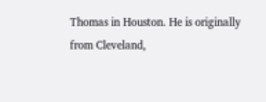Thomas in Houston. He is originally from Cleveland,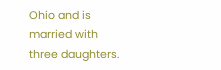Ohio and is married with three daughters.